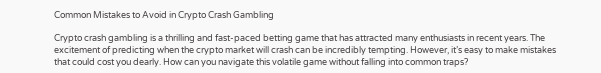Common Mistakes to Avoid in Crypto Crash Gambling

Crypto crash gambling is a thrilling and fast-paced betting game that has attracted many enthusiasts in recent years. The excitement of predicting when the crypto market will crash can be incredibly tempting. However, it’s easy to make mistakes that could cost you dearly. How can you navigate this volatile game without falling into common traps?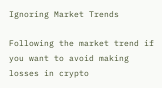Ignoring Market Trends

Following the market trend if you want to avoid making losses in crypto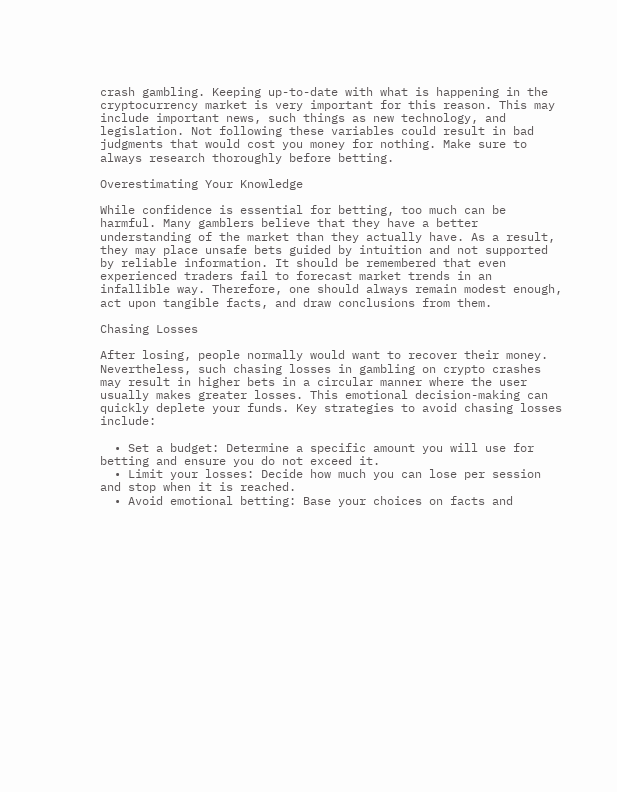crash gambling. Keeping up-to-date with what is happening in the cryptocurrency market is very important for this reason. This may include important news, such things as new technology, and legislation. Not following these variables could result in bad judgments that would cost you money for nothing. Make sure to always research thoroughly before betting.

Overestimating Your Knowledge

While confidence is essential for betting, too much can be harmful. Many gamblers believe that they have a better understanding of the market than they actually have. As a result, they may place unsafe bets guided by intuition and not supported by reliable information. It should be remembered that even experienced traders fail to forecast market trends in an infallible way. Therefore, one should always remain modest enough, act upon tangible facts, and draw conclusions from them.

Chasing Losses

After losing, people normally would want to recover their money. Nevertheless, such chasing losses in gambling on crypto crashes may result in higher bets in a circular manner where the user usually makes greater losses. This emotional decision-making can quickly deplete your funds. Key strategies to avoid chasing losses include:

  • Set a budget: Determine a specific amount you will use for betting and ensure you do not exceed it.
  • Limit your losses: Decide how much you can lose per session and stop when it is reached.
  • Avoid emotional betting: Base your choices on facts and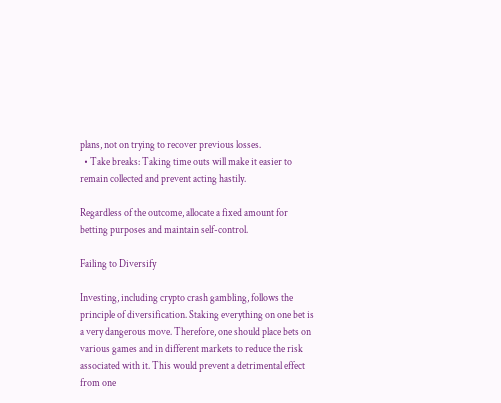plans, not on trying to recover previous losses.
  • Take breaks: Taking time outs will make it easier to remain collected and prevent acting hastily.

Regardless of the outcome, allocate a fixed amount for betting purposes and maintain self-control.

Failing to Diversify

Investing, including crypto crash gambling, follows the principle of diversification. Staking everything on one bet is a very dangerous move. Therefore, one should place bets on various games and in different markets to reduce the risk associated with it. This would prevent a detrimental effect from one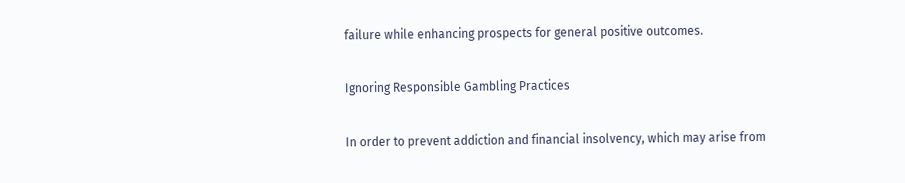failure while enhancing prospects for general positive outcomes.

Ignoring Responsible Gambling Practices

In order to prevent addiction and financial insolvency, which may arise from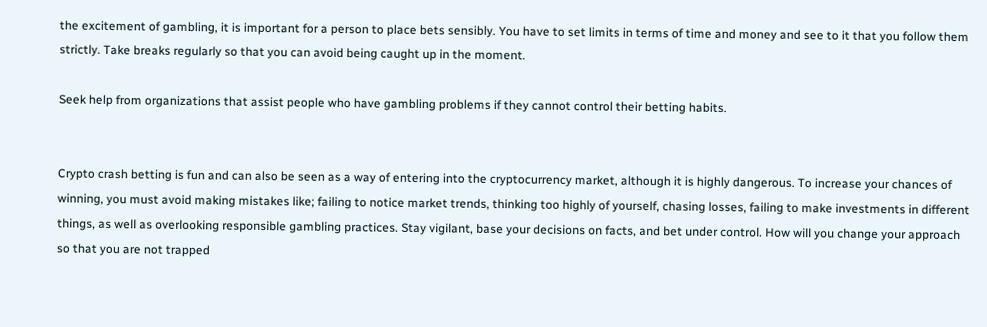the excitement of gambling, it is important for a person to place bets sensibly. You have to set limits in terms of time and money and see to it that you follow them strictly. Take breaks regularly so that you can avoid being caught up in the moment.

Seek help from organizations that assist people who have gambling problems if they cannot control their betting habits.


Crypto crash betting is fun and can also be seen as a way of entering into the cryptocurrency market, although it is highly dangerous. To increase your chances of winning, you must avoid making mistakes like; failing to notice market trends, thinking too highly of yourself, chasing losses, failing to make investments in different things, as well as overlooking responsible gambling practices. Stay vigilant, base your decisions on facts, and bet under control. How will you change your approach so that you are not trapped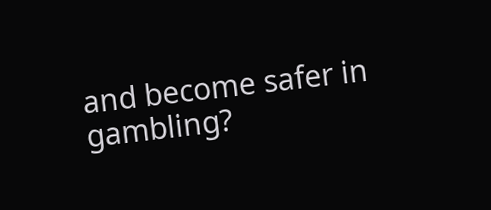and become safer in gambling?